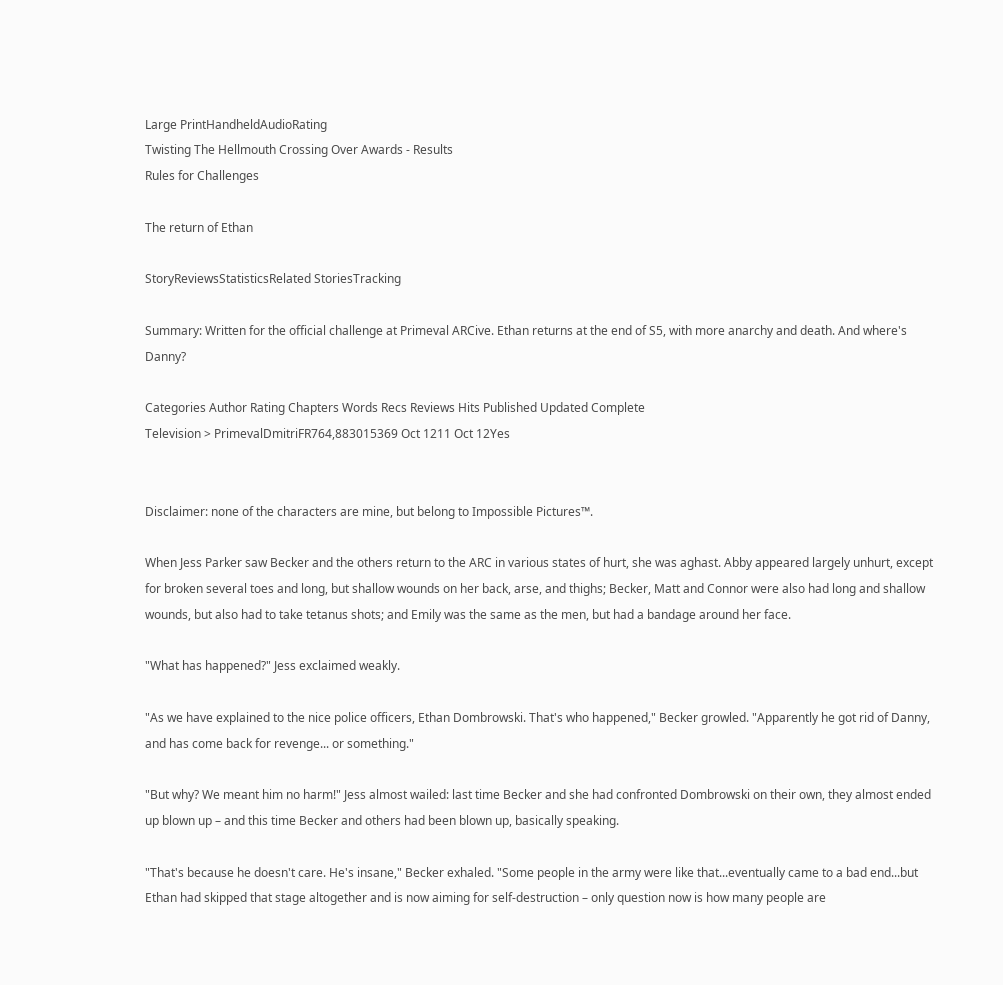Large PrintHandheldAudioRating
Twisting The Hellmouth Crossing Over Awards - Results
Rules for Challenges

The return of Ethan

StoryReviewsStatisticsRelated StoriesTracking

Summary: Written for the official challenge at Primeval ARCive. Ethan returns at the end of S5, with more anarchy and death. And where's Danny?

Categories Author Rating Chapters Words Recs Reviews Hits Published Updated Complete
Television > PrimevalDmitriFR764,883015369 Oct 1211 Oct 12Yes


Disclaimer: none of the characters are mine, but belong to Impossible Pictures™.

When Jess Parker saw Becker and the others return to the ARC in various states of hurt, she was aghast. Abby appeared largely unhurt, except for broken several toes and long, but shallow wounds on her back, arse, and thighs; Becker, Matt and Connor were also had long and shallow wounds, but also had to take tetanus shots; and Emily was the same as the men, but had a bandage around her face.

"What has happened?" Jess exclaimed weakly.

"As we have explained to the nice police officers, Ethan Dombrowski. That's who happened," Becker growled. "Apparently he got rid of Danny, and has come back for revenge... or something."

"But why? We meant him no harm!" Jess almost wailed: last time Becker and she had confronted Dombrowski on their own, they almost ended up blown up – and this time Becker and others had been blown up, basically speaking.

"That's because he doesn't care. He's insane," Becker exhaled. "Some people in the army were like that...eventually came to a bad end...but Ethan had skipped that stage altogether and is now aiming for self-destruction – only question now is how many people are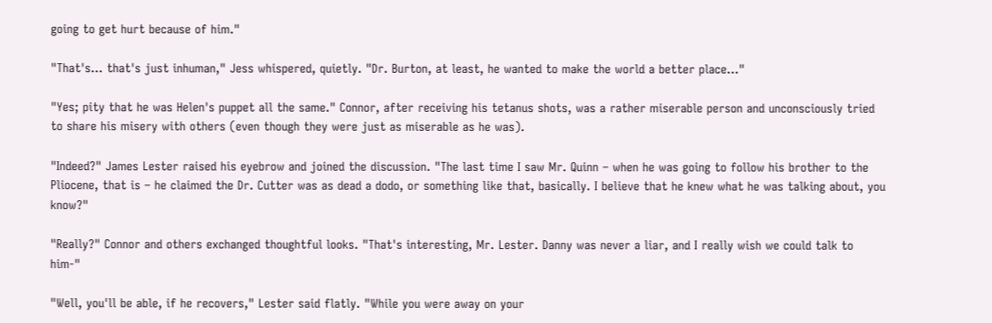going to get hurt because of him."

"That's... that's just inhuman," Jess whispered, quietly. "Dr. Burton, at least, he wanted to make the world a better place..."

"Yes; pity that he was Helen's puppet all the same." Connor, after receiving his tetanus shots, was a rather miserable person and unconsciously tried to share his misery with others (even though they were just as miserable as he was).

"Indeed?" James Lester raised his eyebrow and joined the discussion. "The last time I saw Mr. Quinn – when he was going to follow his brother to the Pliocene, that is – he claimed the Dr. Cutter was as dead a dodo, or something like that, basically. I believe that he knew what he was talking about, you know?"

"Really?" Connor and others exchanged thoughtful looks. "That's interesting, Mr. Lester. Danny was never a liar, and I really wish we could talk to him-"

"Well, you'll be able, if he recovers," Lester said flatly. "While you were away on your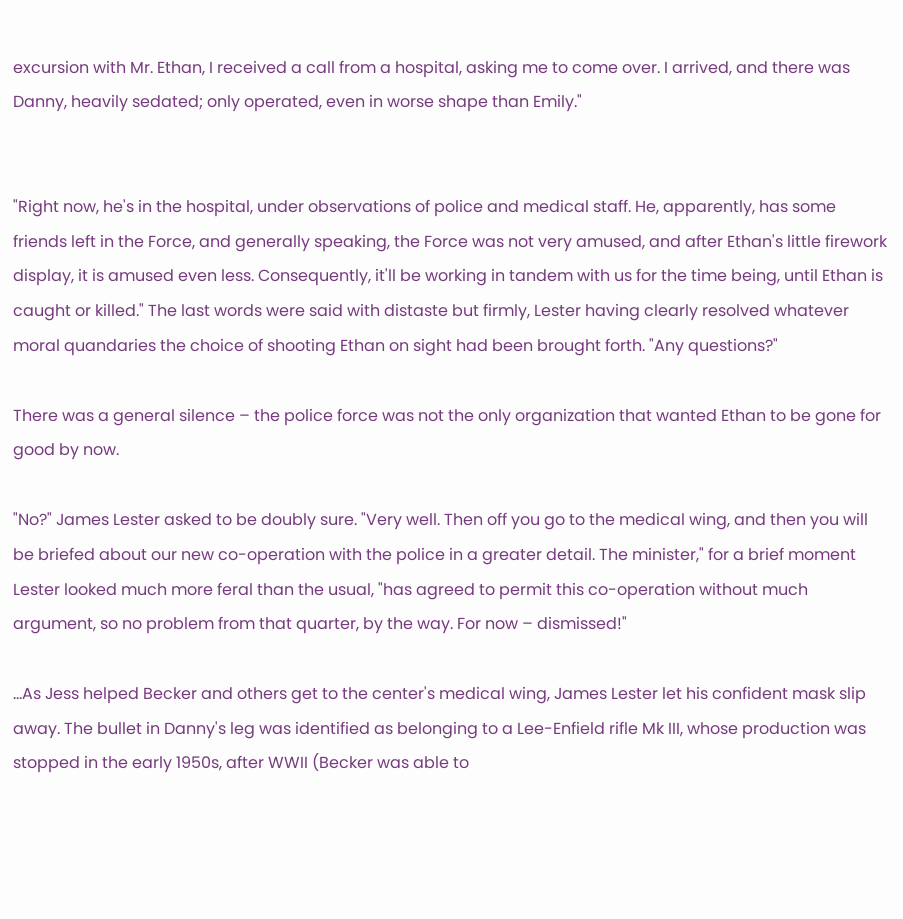excursion with Mr. Ethan, I received a call from a hospital, asking me to come over. I arrived, and there was Danny, heavily sedated; only operated, even in worse shape than Emily."


"Right now, he's in the hospital, under observations of police and medical staff. He, apparently, has some friends left in the Force, and generally speaking, the Force was not very amused, and after Ethan's little firework display, it is amused even less. Consequently, it'll be working in tandem with us for the time being, until Ethan is caught or killed." The last words were said with distaste but firmly, Lester having clearly resolved whatever moral quandaries the choice of shooting Ethan on sight had been brought forth. "Any questions?"

There was a general silence – the police force was not the only organization that wanted Ethan to be gone for good by now.

"No?" James Lester asked to be doubly sure. "Very well. Then off you go to the medical wing, and then you will be briefed about our new co-operation with the police in a greater detail. The minister," for a brief moment Lester looked much more feral than the usual, "has agreed to permit this co-operation without much argument, so no problem from that quarter, by the way. For now – dismissed!"

...As Jess helped Becker and others get to the center's medical wing, James Lester let his confident mask slip away. The bullet in Danny's leg was identified as belonging to a Lee-Enfield rifle Mk III, whose production was stopped in the early 1950s, after WWII (Becker was able to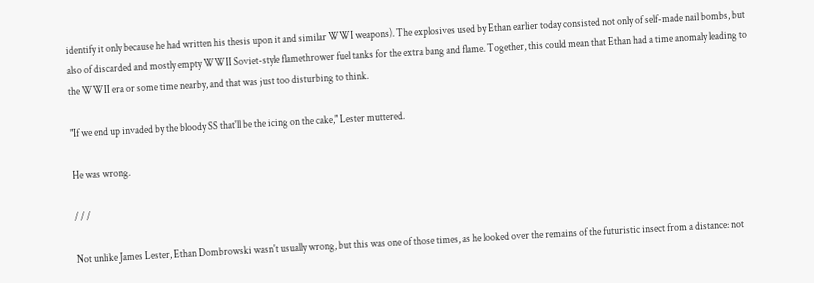identify it only because he had written his thesis upon it and similar WWI weapons). The explosives used by Ethan earlier today consisted not only of self-made nail bombs, but also of discarded and mostly empty WWII Soviet-style flamethrower fuel tanks for the extra bang and flame. Together, this could mean that Ethan had a time anomaly leading to the WWII era or some time nearby, and that was just too disturbing to think.

"If we end up invaded by the bloody SS that'll be the icing on the cake," Lester muttered.

He was wrong.

/ / /

Not unlike James Lester, Ethan Dombrowski wasn't usually wrong, but this was one of those times, as he looked over the remains of the futuristic insect from a distance: not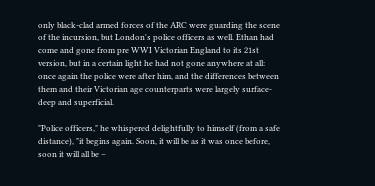only black-clad armed forces of the ARC were guarding the scene of the incursion, but London's police officers as well. Ethan had come and gone from pre WWI Victorian England to its 21st version, but in a certain light he had not gone anywhere at all: once again the police were after him, and the differences between them and their Victorian age counterparts were largely surface-deep and superficial.

"Police officers," he whispered delightfully to himself (from a safe distance), "it begins again. Soon, it will be as it was once before, soon it will all be –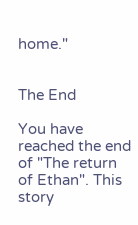home."


The End

You have reached the end of "The return of Ethan". This story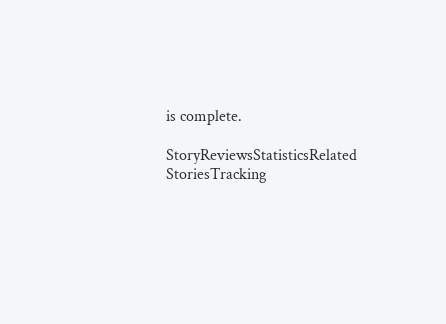is complete.

StoryReviewsStatisticsRelated StoriesTracking